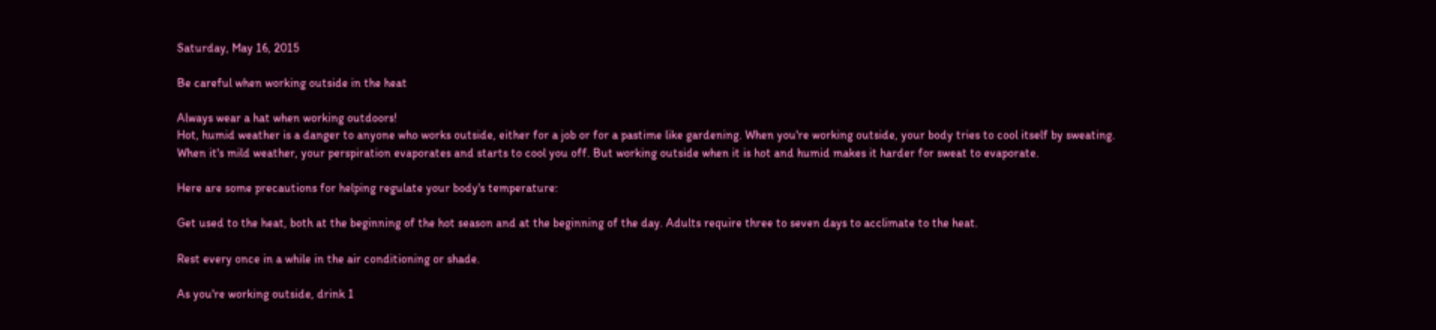Saturday, May 16, 2015

Be careful when working outside in the heat

Always wear a hat when working outdoors!
Hot, humid weather is a danger to anyone who works outside, either for a job or for a pastime like gardening. When you're working outside, your body tries to cool itself by sweating. When it's mild weather, your perspiration evaporates and starts to cool you off. But working outside when it is hot and humid makes it harder for sweat to evaporate.

Here are some precautions for helping regulate your body's temperature:

Get used to the heat, both at the beginning of the hot season and at the beginning of the day. Adults require three to seven days to acclimate to the heat.

Rest every once in a while in the air conditioning or shade.

As you're working outside, drink 1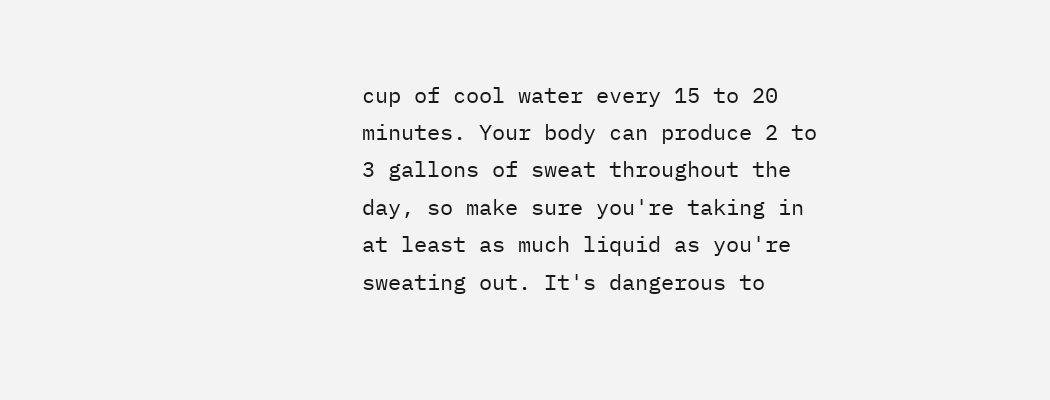cup of cool water every 15 to 20 minutes. Your body can produce 2 to 3 gallons of sweat throughout the day, so make sure you're taking in at least as much liquid as you're sweating out. It's dangerous to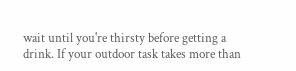wait until you're thirsty before getting a drink. If your outdoor task takes more than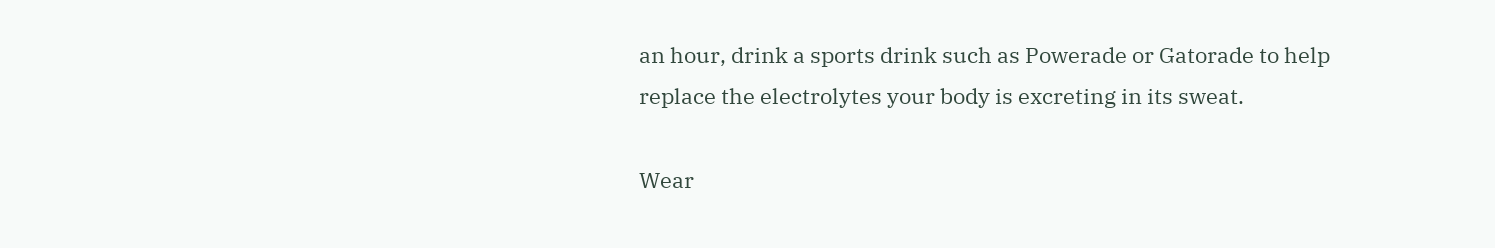an hour, drink a sports drink such as Powerade or Gatorade to help replace the electrolytes your body is excreting in its sweat.

Wear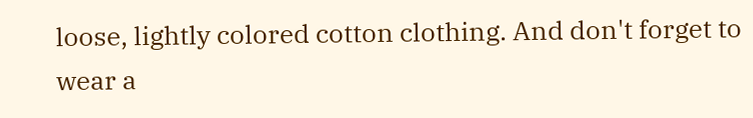loose, lightly colored cotton clothing. And don't forget to wear a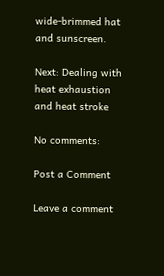wide-brimmed hat and sunscreen.

Next: Dealing with heat exhaustion and heat stroke

No comments:

Post a Comment

Leave a comment